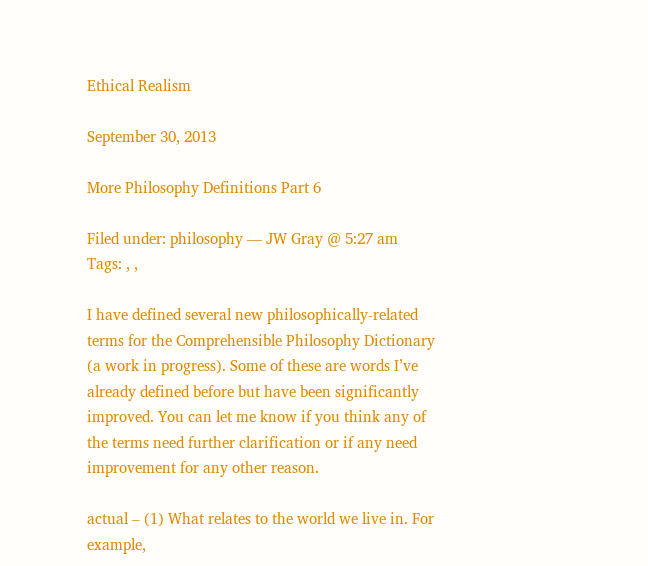Ethical Realism

September 30, 2013

More Philosophy Definitions Part 6

Filed under: philosophy — JW Gray @ 5:27 am
Tags: , ,

I have defined several new philosophically-related terms for the Comprehensible Philosophy Dictionary (a work in progress). Some of these are words I’ve already defined before but have been significantly improved. You can let me know if you think any of the terms need further clarification or if any need improvement for any other reason.

actual – (1) What relates to the world we live in. For example,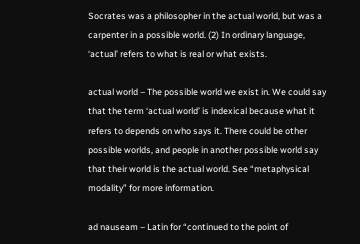Socrates was a philosopher in the actual world, but was a carpenter in a possible world. (2) In ordinary language, ‘actual’ refers to what is real or what exists.

actual world – The possible world we exist in. We could say that the term ‘actual world’ is indexical because what it refers to depends on who says it. There could be other possible worlds, and people in another possible world say that their world is the actual world. See “metaphysical modality” for more information.

ad nauseam – Latin for “continued to the point of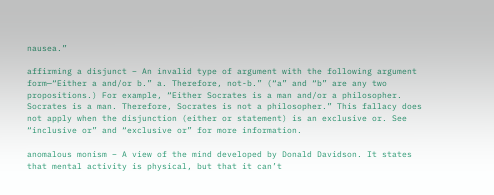nausea.”

affirming a disjunct – An invalid type of argument with the following argument form—“Either a and/or b.” a. Therefore, not-b.” (“a” and “b” are any two propositions.) For example, “Either Socrates is a man and/or a philosopher. Socrates is a man. Therefore, Socrates is not a philosopher.” This fallacy does not apply when the disjunction (either or statement) is an exclusive or. See “inclusive or” and “exclusive or” for more information.

anomalous monism – A view of the mind developed by Donald Davidson. It states that mental activity is physical, but that it can’t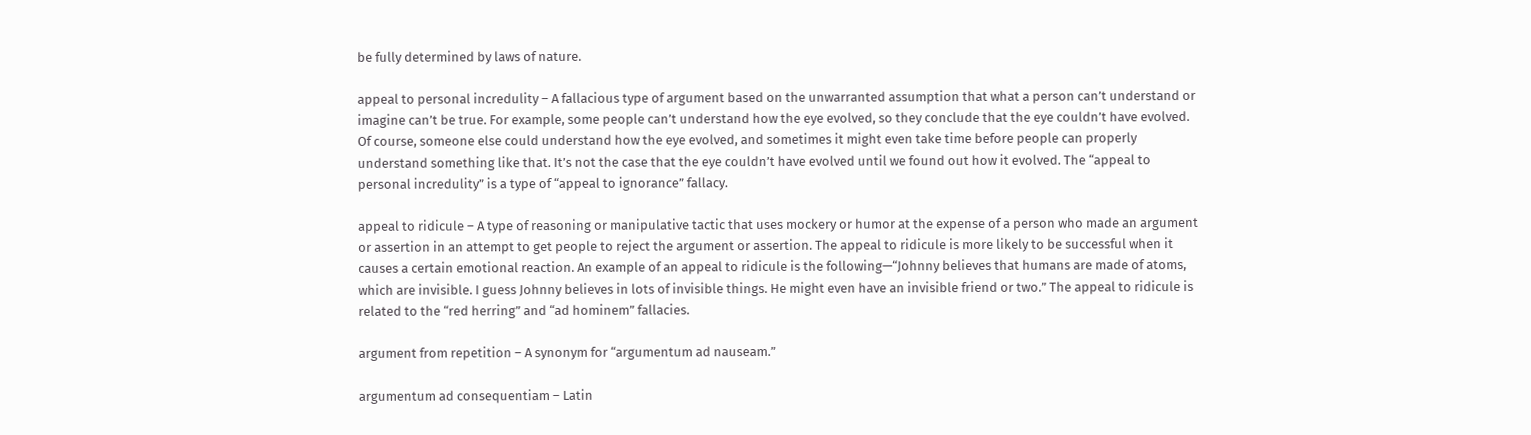be fully determined by laws of nature.

appeal to personal incredulity – A fallacious type of argument based on the unwarranted assumption that what a person can’t understand or imagine can’t be true. For example, some people can’t understand how the eye evolved, so they conclude that the eye couldn’t have evolved. Of course, someone else could understand how the eye evolved, and sometimes it might even take time before people can properly understand something like that. It’s not the case that the eye couldn’t have evolved until we found out how it evolved. The “appeal to personal incredulity” is a type of “appeal to ignorance” fallacy.

appeal to ridicule – A type of reasoning or manipulative tactic that uses mockery or humor at the expense of a person who made an argument or assertion in an attempt to get people to reject the argument or assertion. The appeal to ridicule is more likely to be successful when it causes a certain emotional reaction. An example of an appeal to ridicule is the following—“Johnny believes that humans are made of atoms, which are invisible. I guess Johnny believes in lots of invisible things. He might even have an invisible friend or two.” The appeal to ridicule is related to the “red herring” and “ad hominem” fallacies.

argument from repetition – A synonym for “argumentum ad nauseam.”

argumentum ad consequentiam – Latin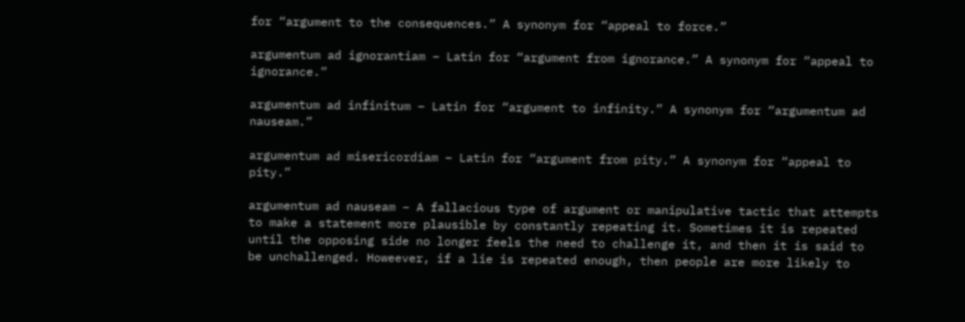for “argument to the consequences.” A synonym for “appeal to force.”

argumentum ad ignorantiam – Latin for “argument from ignorance.” A synonym for “appeal to ignorance.”

argumentum ad infinitum – Latin for “argument to infinity.” A synonym for “argumentum ad nauseam.”

argumentum ad misericordiam – Latin for “argument from pity.” A synonym for “appeal to pity.”

argumentum ad nauseam – A fallacious type of argument or manipulative tactic that attempts to make a statement more plausible by constantly repeating it. Sometimes it is repeated until the opposing side no longer feels the need to challenge it, and then it is said to be unchallenged. Howeever, if a lie is repeated enough, then people are more likely to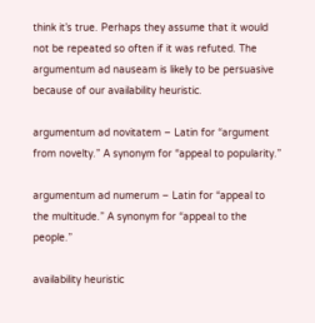think it’s true. Perhaps they assume that it would not be repeated so often if it was refuted. The argumentum ad nauseam is likely to be persuasive because of our availability heuristic.

argumentum ad novitatem – Latin for “argument from novelty.” A synonym for “appeal to popularity.”

argumentum ad numerum – Latin for “appeal to the multitude.” A synonym for “appeal to the people.”

availability heuristic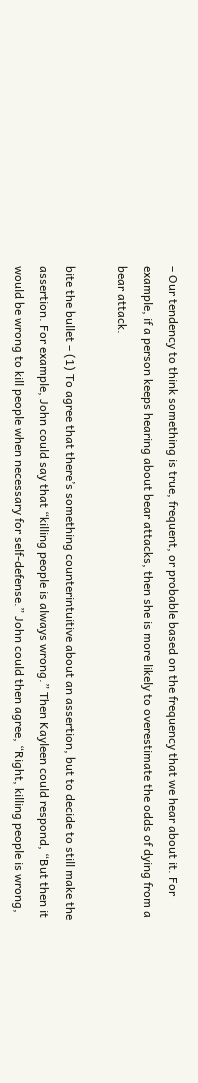– Our tendency to think something is true, frequent, or probable based on the frequency that we hear about it. For example, if a person keeps hearing about bear attacks, then she is more likely to overestimate the odds of dying from a bear attack.

bite the bullet – (1) To agree that there’s something counterintuitive about an assertion, but to decide to still make the assertion. For example, John could say that “killing people is always wrong.” Then Kayleen could respond, “But then it would be wrong to kill people when necessary for self-defense.” John could then agree, “Right, killing people is wrong,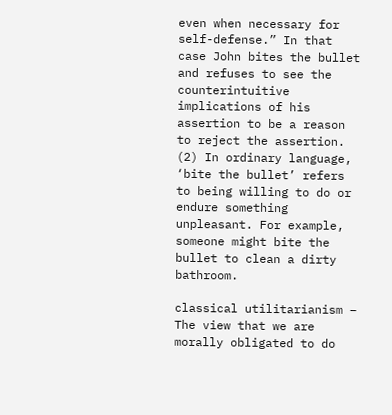even when necessary for self-defense.” In that case John bites the bullet and refuses to see the counterintuitive implications of his assertion to be a reason to reject the assertion. (2) In ordinary language, ‘bite the bullet’ refers to being willing to do or endure something unpleasant. For example, someone might bite the bullet to clean a dirty bathroom.

classical utilitarianism – The view that we are morally obligated to do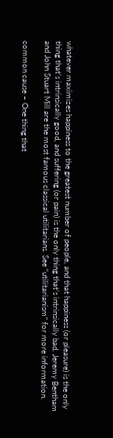whatever maximizes happiness to the greatest number of people, and that happiness (or pleasure) is the only thing that’s intrinsically good, and suffering (or pain) is the only thing that’s intrinsically bad. Jeremy Bentham and John Stuart Mill are the most famous classical utilitarians. See “utilitarianism” for more information.

common cause – One thing that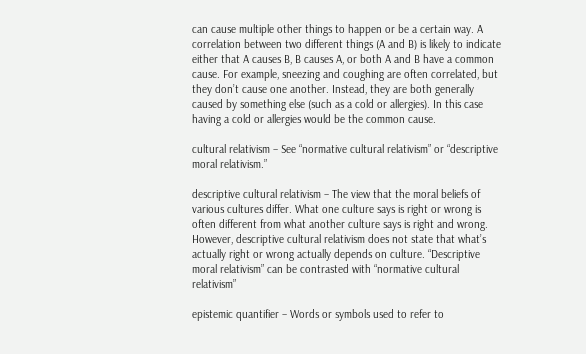can cause multiple other things to happen or be a certain way. A correlation between two different things (A and B) is likely to indicate either that A causes B, B causes A, or both A and B have a common cause. For example, sneezing and coughing are often correlated, but they don’t cause one another. Instead, they are both generally caused by something else (such as a cold or allergies). In this case having a cold or allergies would be the common cause.

cultural relativism – See “normative cultural relativism” or “descriptive moral relativism.”

descriptive cultural relativism – The view that the moral beliefs of various cultures differ. What one culture says is right or wrong is often different from what another culture says is right and wrong. However, descriptive cultural relativism does not state that what’s actually right or wrong actually depends on culture. “Descriptive moral relativism” can be contrasted with “normative cultural relativism”

epistemic quantifier – Words or symbols used to refer to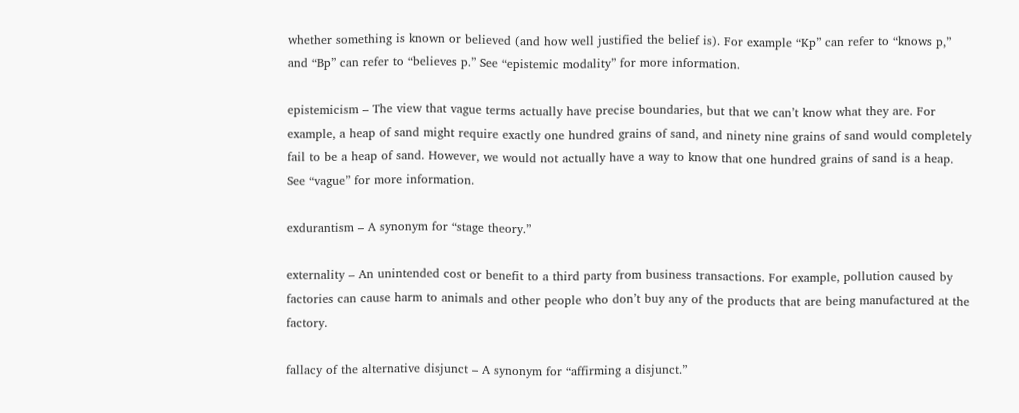whether something is known or believed (and how well justified the belief is). For example “Kp” can refer to “knows p,” and “Bp” can refer to “believes p.” See “epistemic modality” for more information.

epistemicism – The view that vague terms actually have precise boundaries, but that we can’t know what they are. For example, a heap of sand might require exactly one hundred grains of sand, and ninety nine grains of sand would completely fail to be a heap of sand. However, we would not actually have a way to know that one hundred grains of sand is a heap. See “vague” for more information.

exdurantism – A synonym for “stage theory.”

externality – An unintended cost or benefit to a third party from business transactions. For example, pollution caused by factories can cause harm to animals and other people who don’t buy any of the products that are being manufactured at the factory.

fallacy of the alternative disjunct – A synonym for “affirming a disjunct.”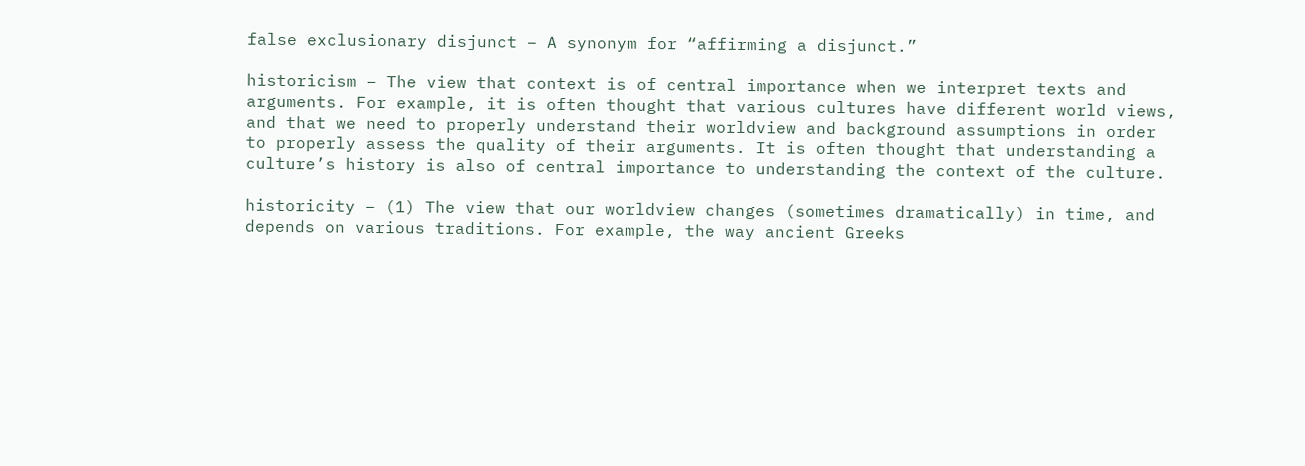false exclusionary disjunct – A synonym for “affirming a disjunct.”

historicism – The view that context is of central importance when we interpret texts and arguments. For example, it is often thought that various cultures have different world views, and that we need to properly understand their worldview and background assumptions in order to properly assess the quality of their arguments. It is often thought that understanding a culture’s history is also of central importance to understanding the context of the culture.

historicity – (1) The view that our worldview changes (sometimes dramatically) in time, and depends on various traditions. For example, the way ancient Greeks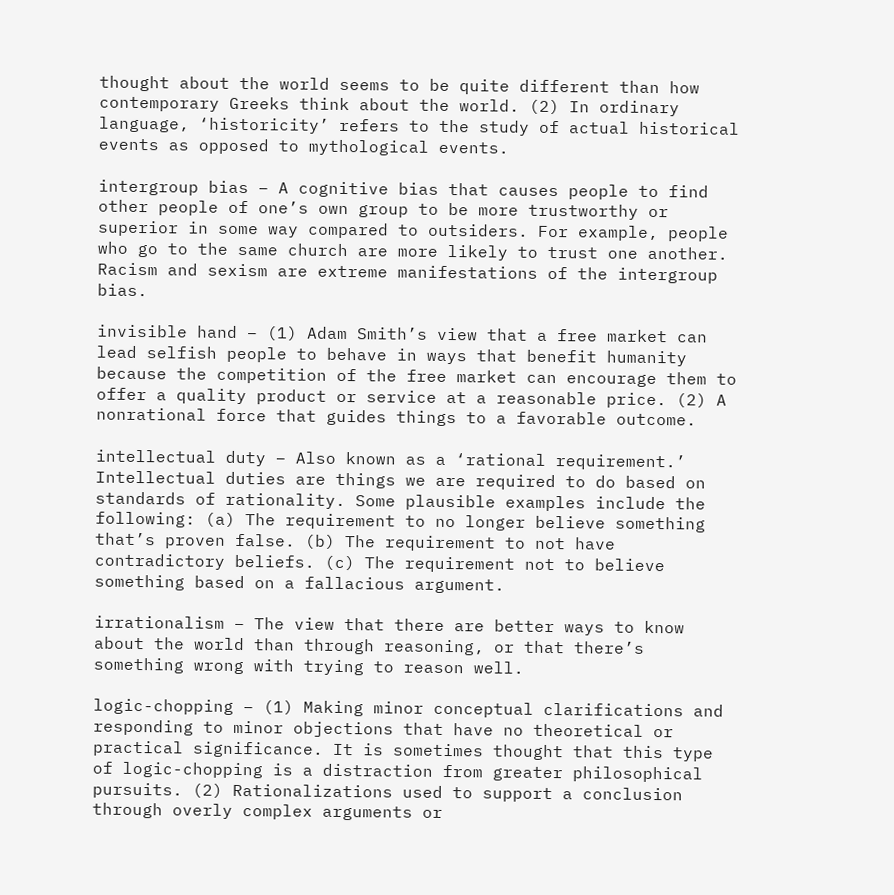thought about the world seems to be quite different than how contemporary Greeks think about the world. (2) In ordinary language, ‘historicity’ refers to the study of actual historical events as opposed to mythological events.

intergroup bias – A cognitive bias that causes people to find other people of one’s own group to be more trustworthy or superior in some way compared to outsiders. For example, people who go to the same church are more likely to trust one another. Racism and sexism are extreme manifestations of the intergroup bias.

invisible hand – (1) Adam Smith’s view that a free market can lead selfish people to behave in ways that benefit humanity because the competition of the free market can encourage them to offer a quality product or service at a reasonable price. (2) A nonrational force that guides things to a favorable outcome.

intellectual duty – Also known as a ‘rational requirement.’ Intellectual duties are things we are required to do based on standards of rationality. Some plausible examples include the following: (a) The requirement to no longer believe something that’s proven false. (b) The requirement to not have contradictory beliefs. (c) The requirement not to believe something based on a fallacious argument.

irrationalism – The view that there are better ways to know about the world than through reasoning, or that there’s something wrong with trying to reason well.

logic-chopping – (1) Making minor conceptual clarifications and responding to minor objections that have no theoretical or practical significance. It is sometimes thought that this type of logic-chopping is a distraction from greater philosophical pursuits. (2) Rationalizations used to support a conclusion through overly complex arguments or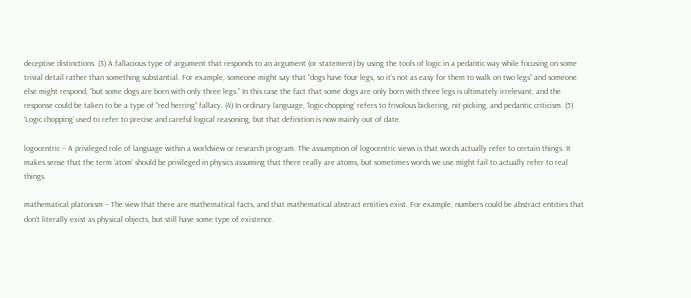deceptive distinctions. (3) A fallacious type of argument that responds to an argument (or statement) by using the tools of logic in a pedantic way while focusing on some trivial detail rather than something substantial. For example, someone might say that “dogs have four legs, so it’s not as easy for them to walk on two legs” and someone else might respond, “but some dogs are born with only three legs.” In this case the fact that some dogs are only born with three legs is ultimately irrelevant, and the response could be taken to be a type of “red herring” fallacy. (4) In ordinary language, ‘logic-chopping’ refers to frivolous bickering, nit-picking, and pedantic criticism. (5) ‘Logic chopping’ used to refer to precise and careful logical reasoning, but that definition is now mainly out of date.

logocentric – A privileged role of language within a worldview or research program. The assumption of logocentric views is that words actually refer to certain things. It makes sense that the term ‘atom’ should be privileged in physics assuming that there really are atoms, but sometimes words we use might fail to actually refer to real things.

mathematical platonism – The view that there are mathematical facts, and that mathematical abstract entities exist. For example, numbers could be abstract entities that don’t literally exist as physical objects, but still have some type of existence.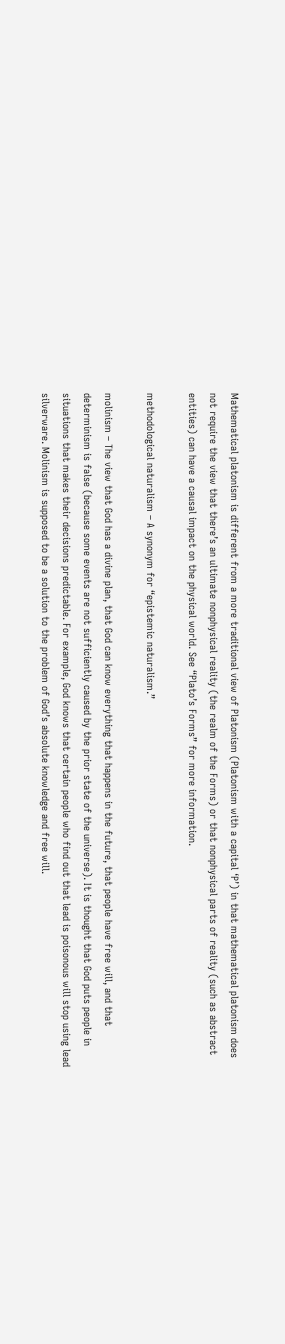Mathematical platonism is different from a more traditional view of Platonism (Platonism with a capital ‘P’) in that mathematical platonism does not require the view that there’s an ultimate nonphysical reality (the realm of the Forms) or that nonphysical parts of reality (such as abstract entities) can have a causal impact on the physical world. See “Plato’s Forms” for more information.

methodological naturalism – A synonym for “epistemic naturalism.”

molinism – The view that God has a divine plan, that God can know everything that happens in the future, that people have free will, and that determinism is false (because some events are not sufficiently caused by the prior state of the universe). It is thought that God puts people in situations that makes their decisions predictable. For example, God knows that certain people who find out that lead is poisonous will stop using lead silverware. Molinism is supposed to be a solution to the problem of God’s absolute knowledge and free will.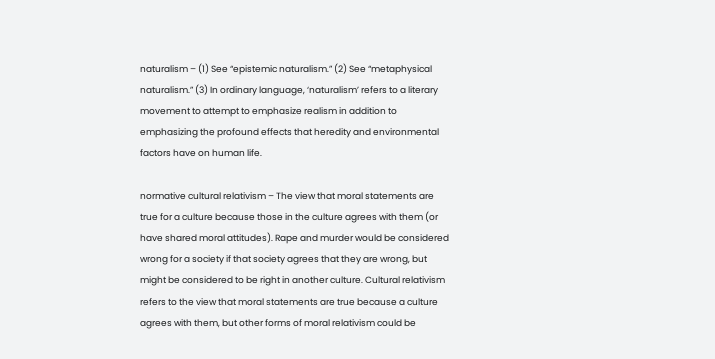naturalism – (1) See “epistemic naturalism.” (2) See “metaphysical naturalism.” (3) In ordinary language, ‘naturalism’ refers to a literary movement to attempt to emphasize realism in addition to emphasizing the profound effects that heredity and environmental factors have on human life.

normative cultural relativism – The view that moral statements are true for a culture because those in the culture agrees with them (or have shared moral attitudes). Rape and murder would be considered wrong for a society if that society agrees that they are wrong, but might be considered to be right in another culture. Cultural relativism refers to the view that moral statements are true because a culture agrees with them, but other forms of moral relativism could be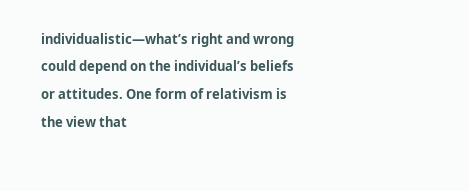individualistic—what’s right and wrong could depend on the individual’s beliefs or attitudes. One form of relativism is the view that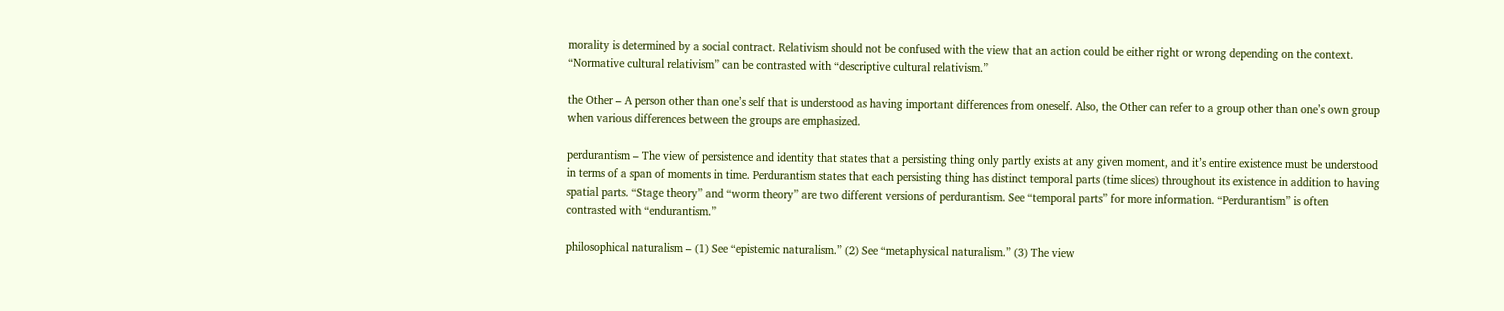morality is determined by a social contract. Relativism should not be confused with the view that an action could be either right or wrong depending on the context. “Normative cultural relativism” can be contrasted with “descriptive cultural relativism.”

the Other – A person other than one’s self that is understood as having important differences from oneself. Also, the Other can refer to a group other than one’s own group when various differences between the groups are emphasized.

perdurantism – The view of persistence and identity that states that a persisting thing only partly exists at any given moment, and it’s entire existence must be understood in terms of a span of moments in time. Perdurantism states that each persisting thing has distinct temporal parts (time slices) throughout its existence in addition to having spatial parts. “Stage theory” and “worm theory” are two different versions of perdurantism. See “temporal parts” for more information. “Perdurantism” is often contrasted with “endurantism.”

philosophical naturalism – (1) See “epistemic naturalism.” (2) See “metaphysical naturalism.” (3) The view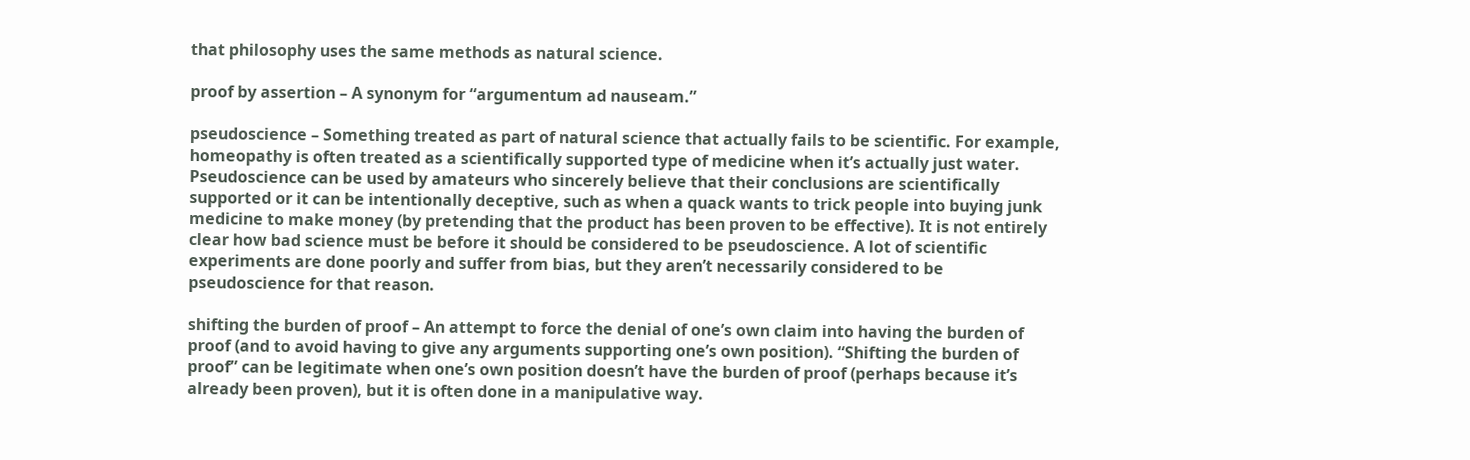that philosophy uses the same methods as natural science.

proof by assertion – A synonym for “argumentum ad nauseam.”

pseudoscience – Something treated as part of natural science that actually fails to be scientific. For example, homeopathy is often treated as a scientifically supported type of medicine when it’s actually just water. Pseudoscience can be used by amateurs who sincerely believe that their conclusions are scientifically supported or it can be intentionally deceptive, such as when a quack wants to trick people into buying junk medicine to make money (by pretending that the product has been proven to be effective). It is not entirely clear how bad science must be before it should be considered to be pseudoscience. A lot of scientific experiments are done poorly and suffer from bias, but they aren’t necessarily considered to be pseudoscience for that reason.

shifting the burden of proof – An attempt to force the denial of one’s own claim into having the burden of proof (and to avoid having to give any arguments supporting one’s own position). “Shifting the burden of proof” can be legitimate when one’s own position doesn’t have the burden of proof (perhaps because it’s already been proven), but it is often done in a manipulative way.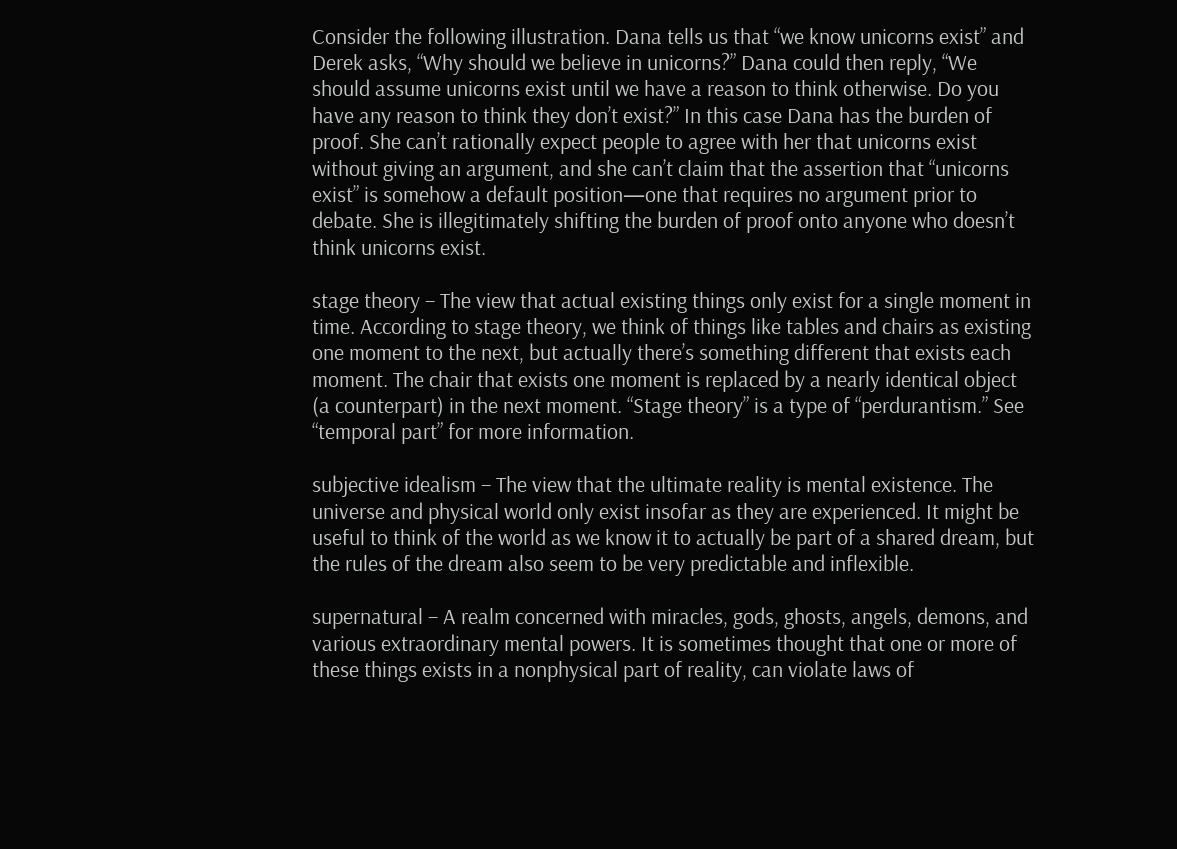Consider the following illustration. Dana tells us that “we know unicorns exist” and Derek asks, “Why should we believe in unicorns?” Dana could then reply, “We should assume unicorns exist until we have a reason to think otherwise. Do you have any reason to think they don’t exist?” In this case Dana has the burden of proof. She can’t rationally expect people to agree with her that unicorns exist without giving an argument, and she can’t claim that the assertion that “unicorns exist” is somehow a default position—one that requires no argument prior to debate. She is illegitimately shifting the burden of proof onto anyone who doesn’t think unicorns exist.

stage theory – The view that actual existing things only exist for a single moment in time. According to stage theory, we think of things like tables and chairs as existing one moment to the next, but actually there’s something different that exists each moment. The chair that exists one moment is replaced by a nearly identical object (a counterpart) in the next moment. “Stage theory” is a type of “perdurantism.” See “temporal part” for more information.

subjective idealism – The view that the ultimate reality is mental existence. The universe and physical world only exist insofar as they are experienced. It might be useful to think of the world as we know it to actually be part of a shared dream, but the rules of the dream also seem to be very predictable and inflexible.

supernatural – A realm concerned with miracles, gods, ghosts, angels, demons, and various extraordinary mental powers. It is sometimes thought that one or more of these things exists in a nonphysical part of reality, can violate laws of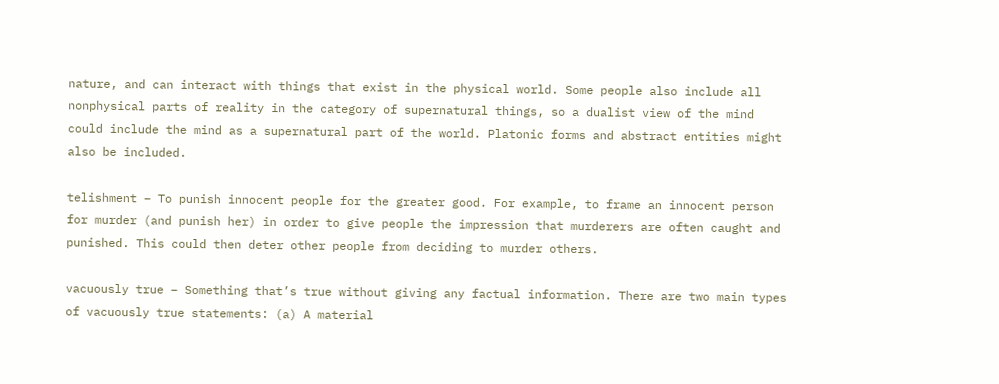nature, and can interact with things that exist in the physical world. Some people also include all nonphysical parts of reality in the category of supernatural things, so a dualist view of the mind could include the mind as a supernatural part of the world. Platonic forms and abstract entities might also be included.

telishment – To punish innocent people for the greater good. For example, to frame an innocent person for murder (and punish her) in order to give people the impression that murderers are often caught and punished. This could then deter other people from deciding to murder others.

vacuously true – Something that’s true without giving any factual information. There are two main types of vacuously true statements: (a) A material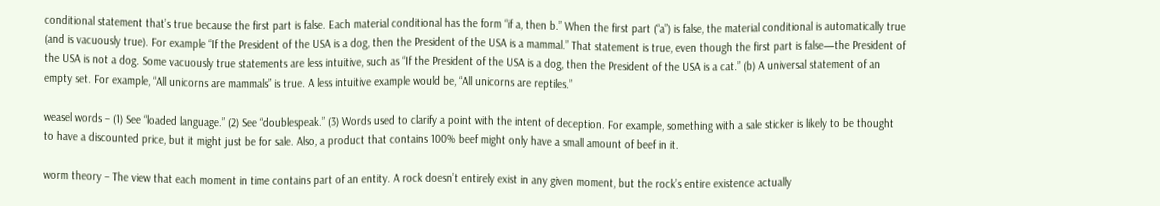conditional statement that’s true because the first part is false. Each material conditional has the form “if a, then b.” When the first part (“a”) is false, the material conditional is automatically true (and is vacuously true). For example “If the President of the USA is a dog, then the President of the USA is a mammal.” That statement is true, even though the first part is false—the President of the USA is not a dog. Some vacuously true statements are less intuitive, such as “If the President of the USA is a dog, then the President of the USA is a cat.” (b) A universal statement of an empty set. For example, “All unicorns are mammals” is true. A less intuitive example would be, “All unicorns are reptiles.”

weasel words – (1) See “loaded language.” (2) See “doublespeak.” (3) Words used to clarify a point with the intent of deception. For example, something with a sale sticker is likely to be thought to have a discounted price, but it might just be for sale. Also, a product that contains 100% beef might only have a small amount of beef in it.

worm theory – The view that each moment in time contains part of an entity. A rock doesn’t entirely exist in any given moment, but the rock’s entire existence actually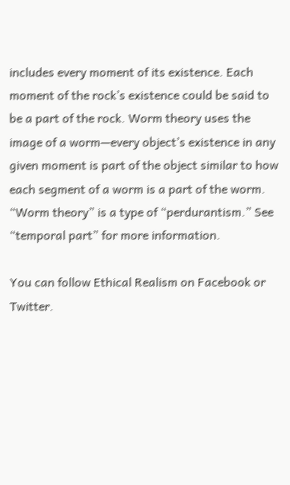includes every moment of its existence. Each moment of the rock’s existence could be said to be a part of the rock. Worm theory uses the image of a worm—every object’s existence in any given moment is part of the object similar to how each segment of a worm is a part of the worm. “Worm theory” is a type of “perdurantism.” See “temporal part” for more information.

You can follow Ethical Realism on Facebook or Twitter.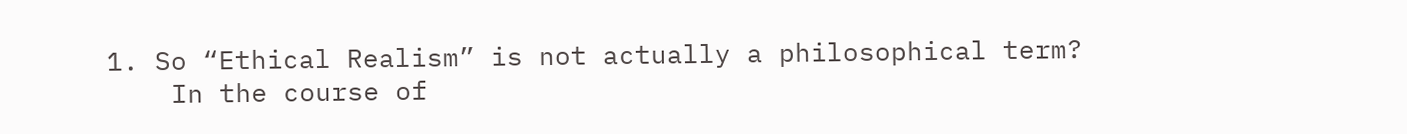1. So “Ethical Realism” is not actually a philosophical term?
    In the course of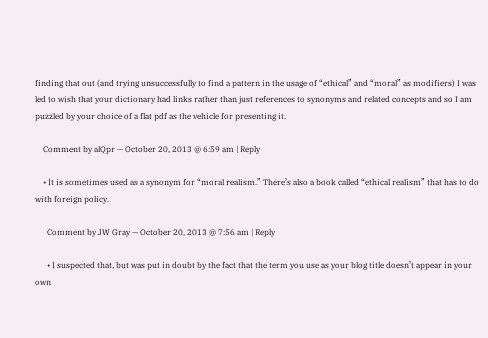finding that out (and trying unsuccessfully to find a pattern in the usage of “ethical” and “moral” as modifiers) I was led to wish that your dictionary had links rather than just references to synonyms and related concepts and so I am puzzled by your choice of a flat pdf as the vehicle for presenting it.

    Comment by alQpr — October 20, 2013 @ 6:59 am | Reply

    • It is sometimes used as a synonym for “moral realism.” There’s also a book called “ethical realism” that has to do with foreign policy.

      Comment by JW Gray — October 20, 2013 @ 7:56 am | Reply

      • I suspected that, but was put in doubt by the fact that the term you use as your blog title doesn’t appear in your own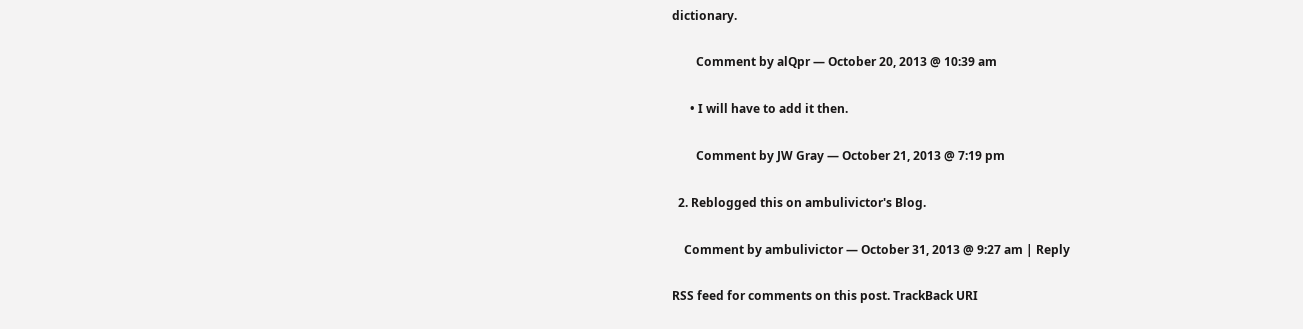dictionary.

        Comment by alQpr — October 20, 2013 @ 10:39 am

      • I will have to add it then.

        Comment by JW Gray — October 21, 2013 @ 7:19 pm

  2. Reblogged this on ambulivictor's Blog.

    Comment by ambulivictor — October 31, 2013 @ 9:27 am | Reply

RSS feed for comments on this post. TrackBack URI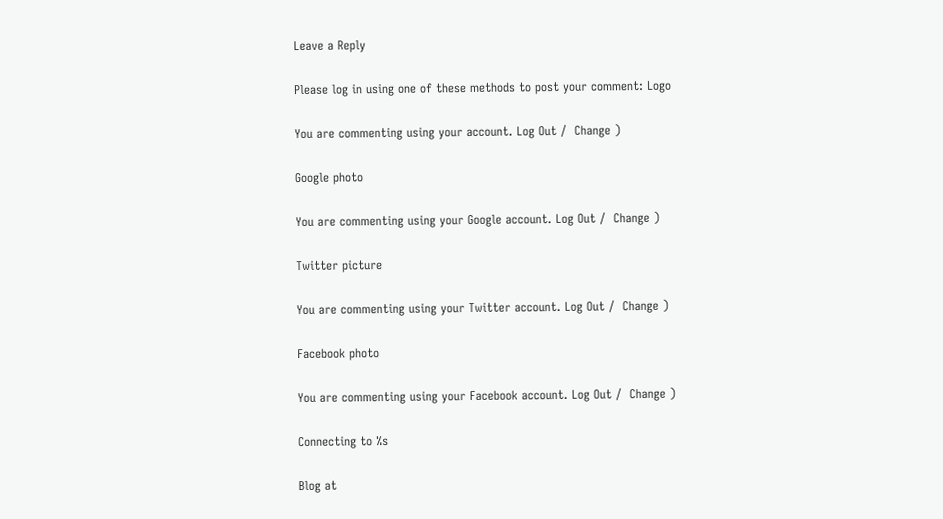Leave a Reply

Please log in using one of these methods to post your comment: Logo

You are commenting using your account. Log Out /  Change )

Google photo

You are commenting using your Google account. Log Out /  Change )

Twitter picture

You are commenting using your Twitter account. Log Out /  Change )

Facebook photo

You are commenting using your Facebook account. Log Out /  Change )

Connecting to %s

Blog at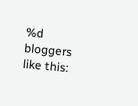%d bloggers like this: